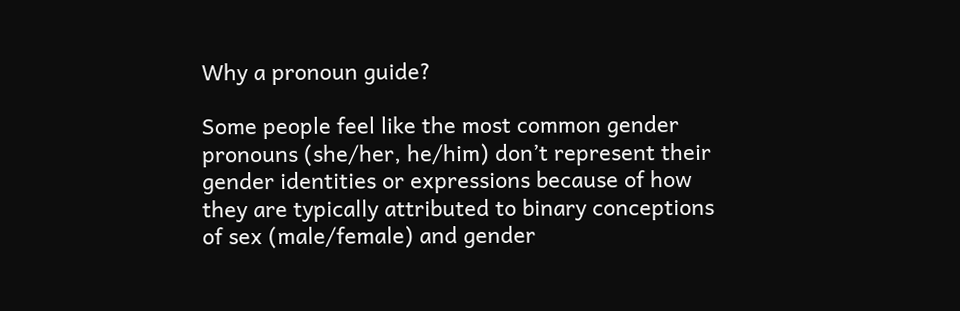Why a pronoun guide?

Some people feel like the most common gender pronouns (she/her, he/him) don’t represent their gender identities or expressions because of how they are typically attributed to binary conceptions of sex (male/female) and gender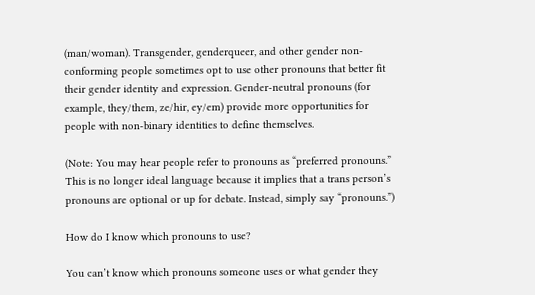(man/woman). Transgender, genderqueer, and other gender non-conforming people sometimes opt to use other pronouns that better fit their gender identity and expression. Gender-neutral pronouns (for example, they/them, ze/hir, ey/em) provide more opportunities for people with non-binary identities to define themselves.

(Note: You may hear people refer to pronouns as “preferred pronouns.” This is no longer ideal language because it implies that a trans person’s pronouns are optional or up for debate. Instead, simply say “pronouns.”)

How do I know which pronouns to use?

You can’t know which pronouns someone uses or what gender they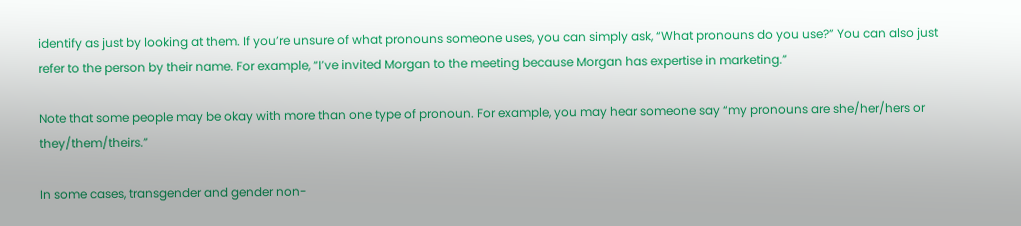identify as just by looking at them. If you’re unsure of what pronouns someone uses, you can simply ask, “What pronouns do you use?” You can also just refer to the person by their name. For example, “I’ve invited Morgan to the meeting because Morgan has expertise in marketing.”

Note that some people may be okay with more than one type of pronoun. For example, you may hear someone say “my pronouns are she/her/hers or they/them/theirs.”

In some cases, transgender and gender non-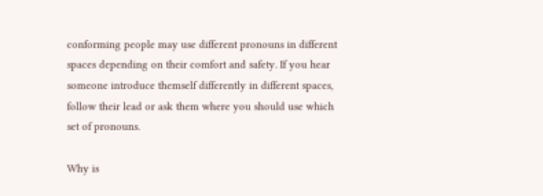conforming people may use different pronouns in different spaces depending on their comfort and safety. If you hear someone introduce themself differently in different spaces, follow their lead or ask them where you should use which set of pronouns.

Why is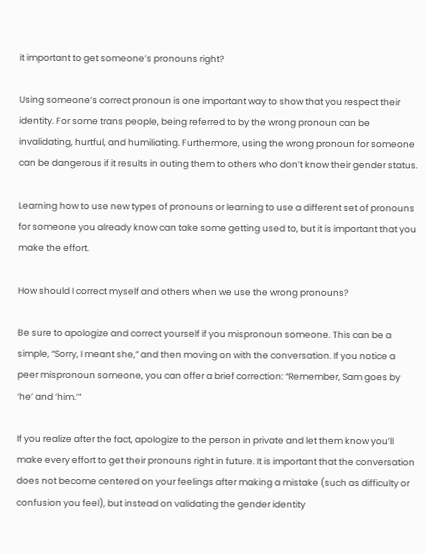it important to get someone’s pronouns right?

Using someone’s correct pronoun is one important way to show that you respect their identity. For some trans people, being referred to by the wrong pronoun can be invalidating, hurtful, and humiliating. Furthermore, using the wrong pronoun for someone can be dangerous if it results in outing them to others who don’t know their gender status.

Learning how to use new types of pronouns or learning to use a different set of pronouns for someone you already know can take some getting used to, but it is important that you make the effort.

How should I correct myself and others when we use the wrong pronouns?

Be sure to apologize and correct yourself if you mispronoun someone. This can be a simple, “Sorry, I meant she,” and then moving on with the conversation. If you notice a peer mispronoun someone, you can offer a brief correction: “Remember, Sam goes by ‘he’ and ‘him.’”

If you realize after the fact, apologize to the person in private and let them know you’ll make every effort to get their pronouns right in future. It is important that the conversation does not become centered on your feelings after making a mistake (such as difficulty or confusion you feel), but instead on validating the gender identity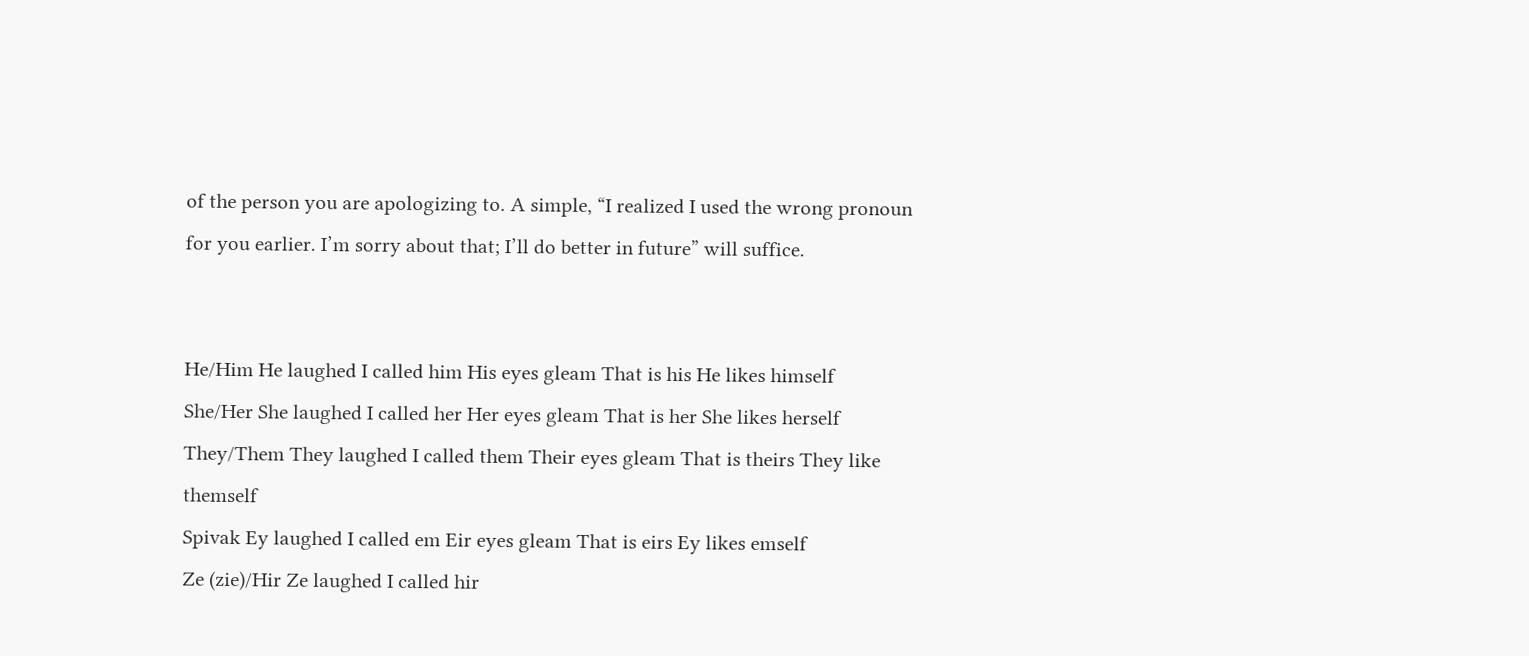of the person you are apologizing to. A simple, “I realized I used the wrong pronoun for you earlier. I’m sorry about that; I’ll do better in future” will suffice.


He/Him He laughed I called him His eyes gleam That is his He likes himself
She/Her She laughed I called her Her eyes gleam That is her She likes herself
They/Them They laughed I called them Their eyes gleam That is theirs They like themself
Spivak Ey laughed I called em Eir eyes gleam That is eirs Ey likes emself
Ze (zie)/Hir Ze laughed I called hir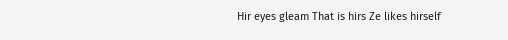Hir eyes gleam That is hirs Ze likes hirself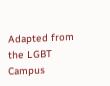Adapted from the LGBT Campus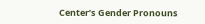Center’s Gender Pronouns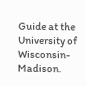Guide at the University of Wisconsin-Madison.